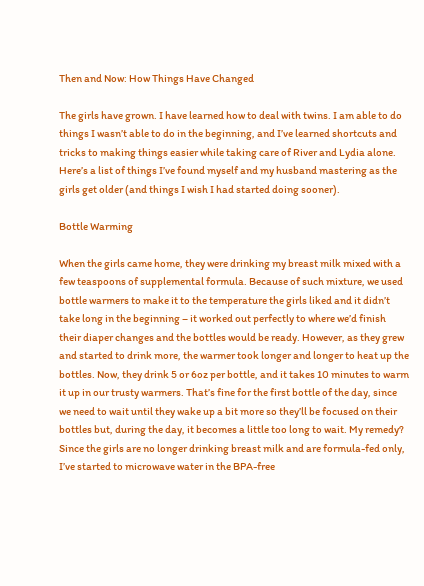Then and Now: How Things Have Changed

The girls have grown. I have learned how to deal with twins. I am able to do things I wasn’t able to do in the beginning, and I’ve learned shortcuts and tricks to making things easier while taking care of River and Lydia alone. Here’s a list of things I’ve found myself and my husband mastering as the girls get older (and things I wish I had started doing sooner).

Bottle Warming

When the girls came home, they were drinking my breast milk mixed with a few teaspoons of supplemental formula. Because of such mixture, we used bottle warmers to make it to the temperature the girls liked and it didn’t take long in the beginning – it worked out perfectly to where we’d finish their diaper changes and the bottles would be ready. However, as they grew and started to drink more, the warmer took longer and longer to heat up the bottles. Now, they drink 5 or 6oz per bottle, and it takes 10 minutes to warm it up in our trusty warmers. That’s fine for the first bottle of the day, since we need to wait until they wake up a bit more so they’ll be focused on their bottles but, during the day, it becomes a little too long to wait. My remedy? Since the girls are no longer drinking breast milk and are formula-fed only, I’ve started to microwave water in the BPA-free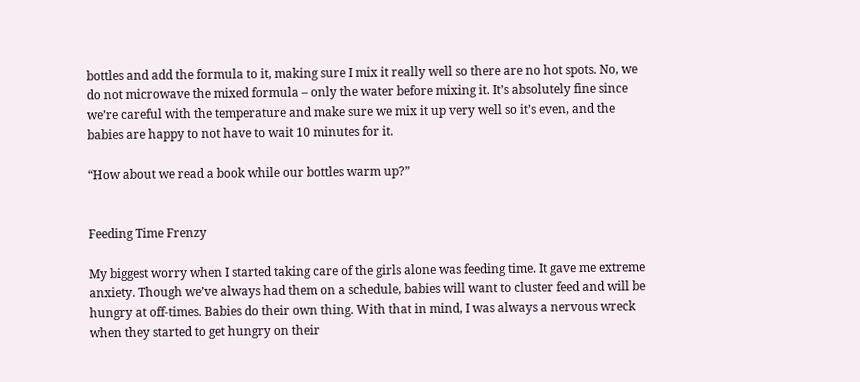bottles and add the formula to it, making sure I mix it really well so there are no hot spots. No, we do not microwave the mixed formula – only the water before mixing it. It’s absolutely fine since we’re careful with the temperature and make sure we mix it up very well so it’s even, and the babies are happy to not have to wait 10 minutes for it.

“How about we read a book while our bottles warm up?”


Feeding Time Frenzy

My biggest worry when I started taking care of the girls alone was feeding time. It gave me extreme anxiety. Though we’ve always had them on a schedule, babies will want to cluster feed and will be hungry at off-times. Babies do their own thing. With that in mind, I was always a nervous wreck when they started to get hungry on their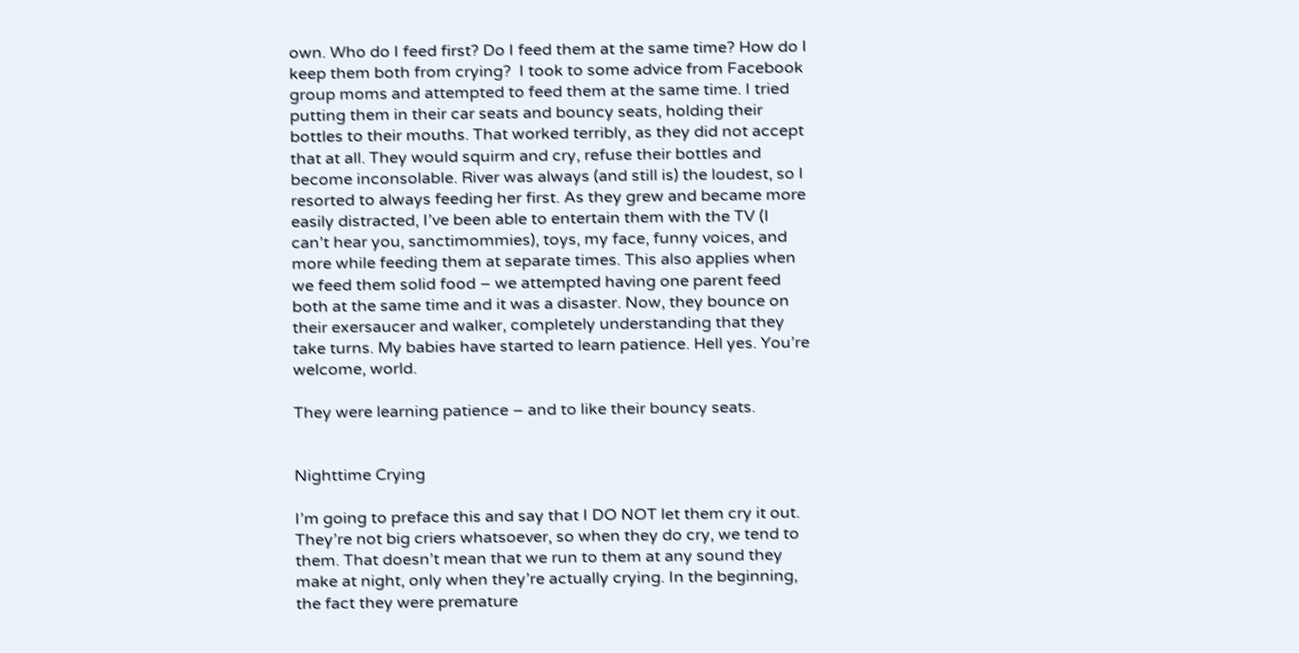own. Who do I feed first? Do I feed them at the same time? How do I keep them both from crying?  I took to some advice from Facebook group moms and attempted to feed them at the same time. I tried putting them in their car seats and bouncy seats, holding their bottles to their mouths. That worked terribly, as they did not accept that at all. They would squirm and cry, refuse their bottles and become inconsolable. River was always (and still is) the loudest, so I resorted to always feeding her first. As they grew and became more easily distracted, I’ve been able to entertain them with the TV (I can’t hear you, sanctimommies), toys, my face, funny voices, and more while feeding them at separate times. This also applies when we feed them solid food – we attempted having one parent feed both at the same time and it was a disaster. Now, they bounce on their exersaucer and walker, completely understanding that they take turns. My babies have started to learn patience. Hell yes. You’re welcome, world.

They were learning patience – and to like their bouncy seats.


Nighttime Crying

I’m going to preface this and say that I DO NOT let them cry it out. They’re not big criers whatsoever, so when they do cry, we tend to them. That doesn’t mean that we run to them at any sound they make at night, only when they’re actually crying. In the beginning, the fact they were premature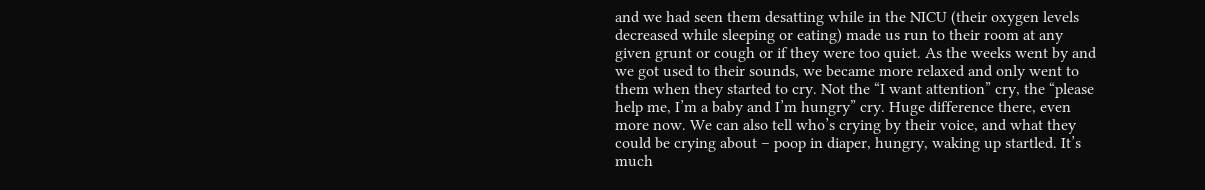and we had seen them desatting while in the NICU (their oxygen levels decreased while sleeping or eating) made us run to their room at any given grunt or cough or if they were too quiet. As the weeks went by and we got used to their sounds, we became more relaxed and only went to them when they started to cry. Not the “I want attention” cry, the “please help me, I’m a baby and I’m hungry” cry. Huge difference there, even more now. We can also tell who’s crying by their voice, and what they could be crying about – poop in diaper, hungry, waking up startled. It’s much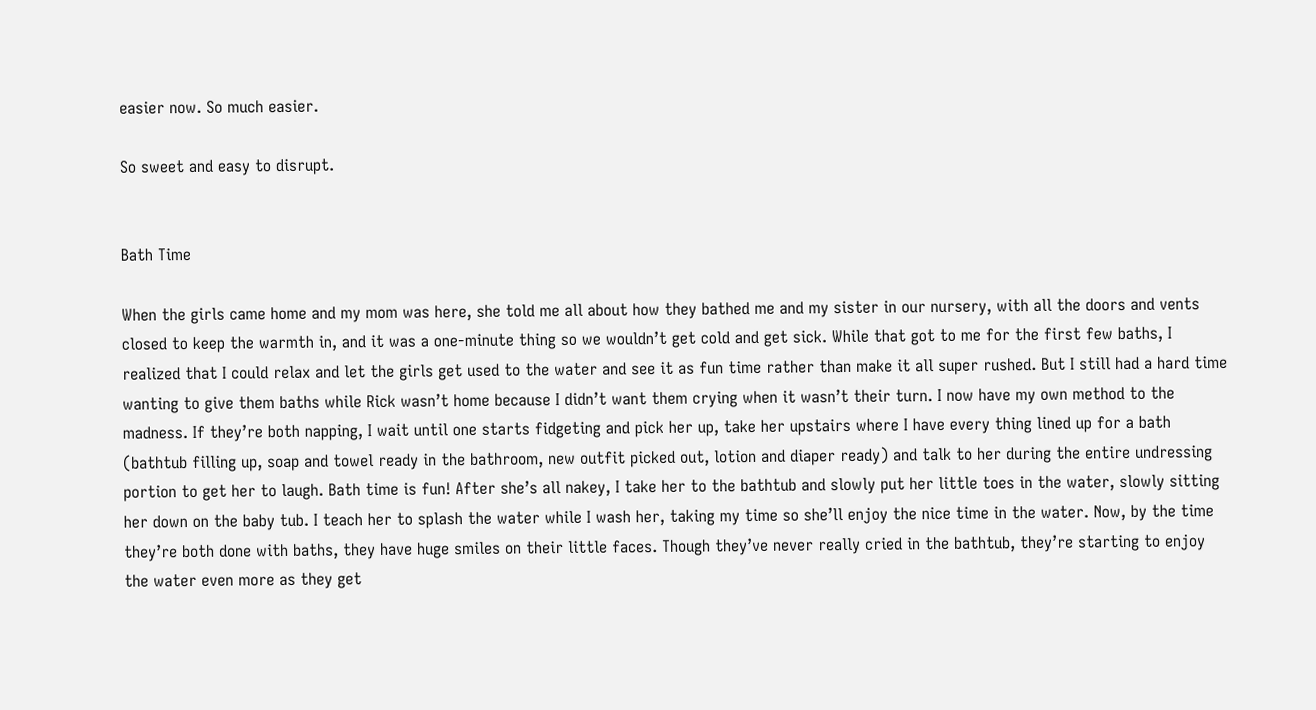easier now. So much easier.

So sweet and easy to disrupt.


Bath Time

When the girls came home and my mom was here, she told me all about how they bathed me and my sister in our nursery, with all the doors and vents closed to keep the warmth in, and it was a one-minute thing so we wouldn’t get cold and get sick. While that got to me for the first few baths, I realized that I could relax and let the girls get used to the water and see it as fun time rather than make it all super rushed. But I still had a hard time wanting to give them baths while Rick wasn’t home because I didn’t want them crying when it wasn’t their turn. I now have my own method to the madness. If they’re both napping, I wait until one starts fidgeting and pick her up, take her upstairs where I have every thing lined up for a bath (bathtub filling up, soap and towel ready in the bathroom, new outfit picked out, lotion and diaper ready) and talk to her during the entire undressing portion to get her to laugh. Bath time is fun! After she’s all nakey, I take her to the bathtub and slowly put her little toes in the water, slowly sitting her down on the baby tub. I teach her to splash the water while I wash her, taking my time so she’ll enjoy the nice time in the water. Now, by the time they’re both done with baths, they have huge smiles on their little faces. Though they’ve never really cried in the bathtub, they’re starting to enjoy the water even more as they get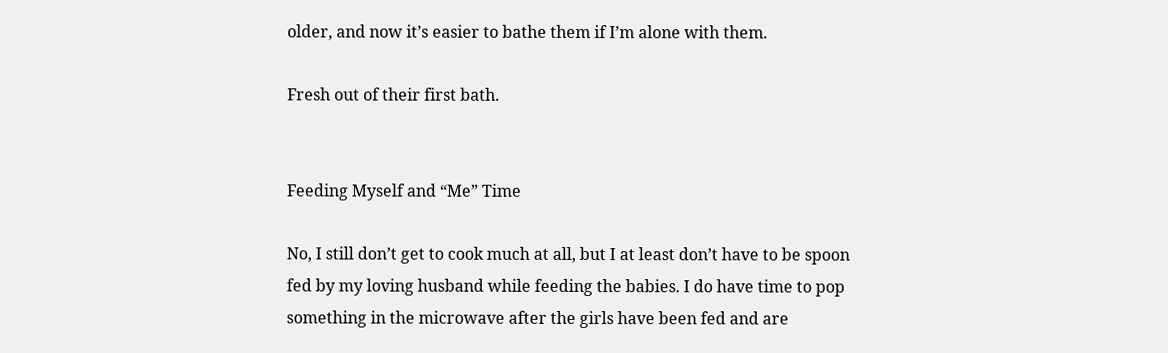older, and now it’s easier to bathe them if I’m alone with them.

Fresh out of their first bath.


Feeding Myself and “Me” Time

No, I still don’t get to cook much at all, but I at least don’t have to be spoon fed by my loving husband while feeding the babies. I do have time to pop something in the microwave after the girls have been fed and are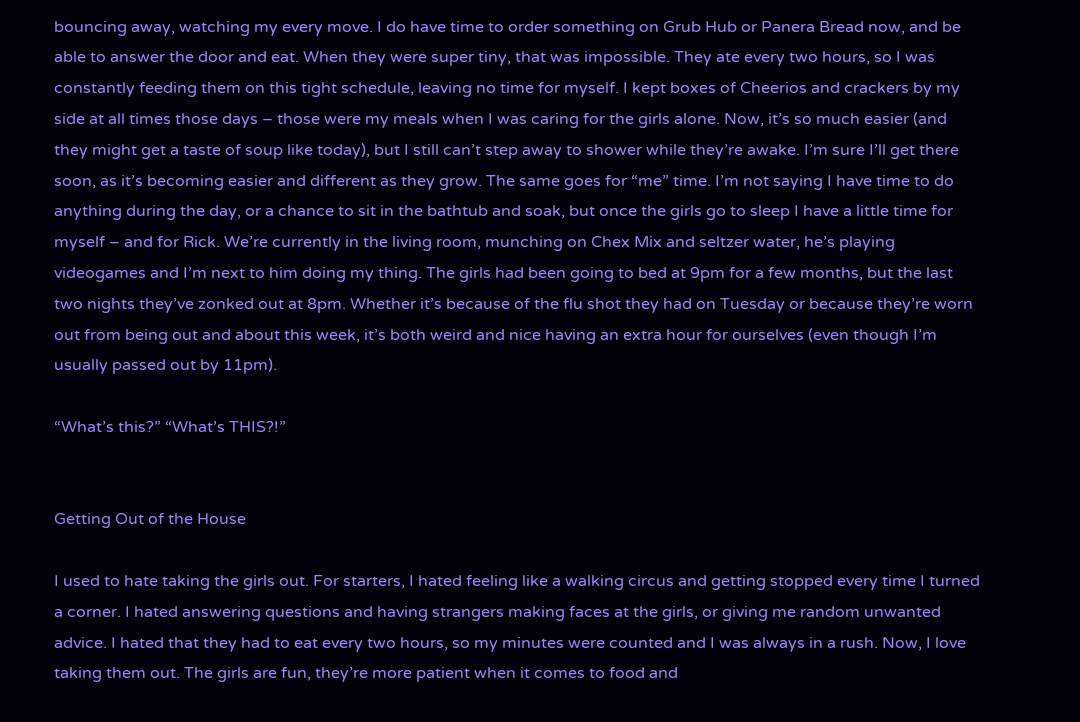bouncing away, watching my every move. I do have time to order something on Grub Hub or Panera Bread now, and be able to answer the door and eat. When they were super tiny, that was impossible. They ate every two hours, so I was constantly feeding them on this tight schedule, leaving no time for myself. I kept boxes of Cheerios and crackers by my side at all times those days – those were my meals when I was caring for the girls alone. Now, it’s so much easier (and they might get a taste of soup like today), but I still can’t step away to shower while they’re awake. I’m sure I’ll get there soon, as it’s becoming easier and different as they grow. The same goes for “me” time. I’m not saying I have time to do anything during the day, or a chance to sit in the bathtub and soak, but once the girls go to sleep I have a little time for myself – and for Rick. We’re currently in the living room, munching on Chex Mix and seltzer water, he’s playing videogames and I’m next to him doing my thing. The girls had been going to bed at 9pm for a few months, but the last two nights they’ve zonked out at 8pm. Whether it’s because of the flu shot they had on Tuesday or because they’re worn out from being out and about this week, it’s both weird and nice having an extra hour for ourselves (even though I’m usually passed out by 11pm).

“What’s this?” “What’s THIS?!”


Getting Out of the House

I used to hate taking the girls out. For starters, I hated feeling like a walking circus and getting stopped every time I turned a corner. I hated answering questions and having strangers making faces at the girls, or giving me random unwanted advice. I hated that they had to eat every two hours, so my minutes were counted and I was always in a rush. Now, I love taking them out. The girls are fun, they’re more patient when it comes to food and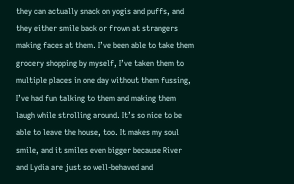they can actually snack on yogis and puffs, and they either smile back or frown at strangers making faces at them. I’ve been able to take them grocery shopping by myself, I’ve taken them to multiple places in one day without them fussing, I’ve had fun talking to them and making them laugh while strolling around. It’s so nice to be able to leave the house, too. It makes my soul smile, and it smiles even bigger because River and Lydia are just so well-behaved and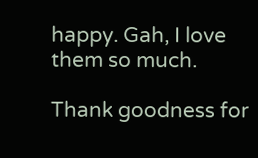happy. Gah, I love them so much.

Thank goodness for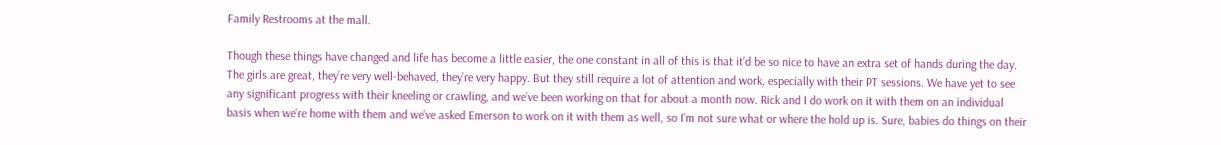Family Restrooms at the mall.

Though these things have changed and life has become a little easier, the one constant in all of this is that it’d be so nice to have an extra set of hands during the day. The girls are great, they’re very well-behaved, they’re very happy. But they still require a lot of attention and work, especially with their PT sessions. We have yet to see any significant progress with their kneeling or crawling, and we’ve been working on that for about a month now. Rick and I do work on it with them on an individual basis when we’re home with them and we’ve asked Emerson to work on it with them as well, so I’m not sure what or where the hold up is. Sure, babies do things on their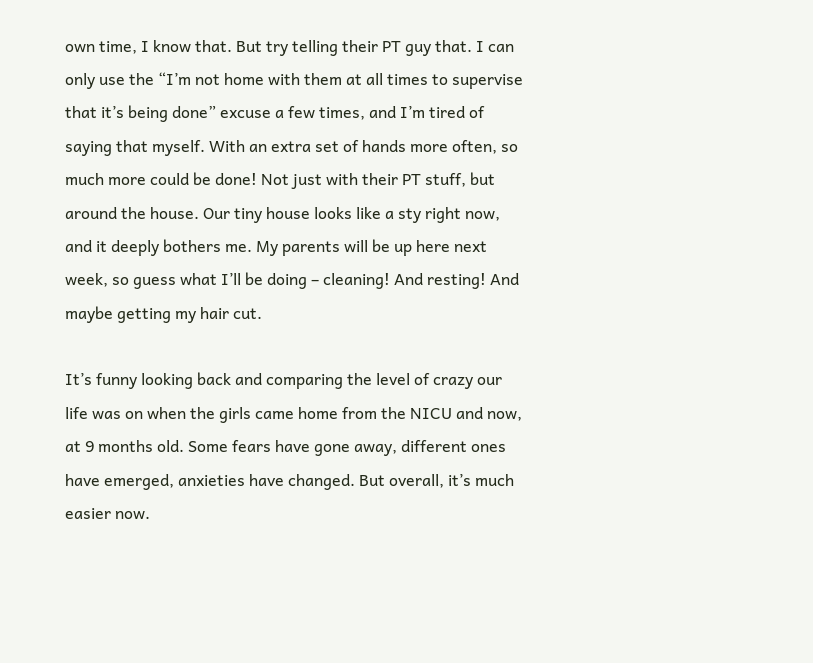own time, I know that. But try telling their PT guy that. I can only use the “I’m not home with them at all times to supervise that it’s being done” excuse a few times, and I’m tired of saying that myself. With an extra set of hands more often, so much more could be done! Not just with their PT stuff, but around the house. Our tiny house looks like a sty right now, and it deeply bothers me. My parents will be up here next week, so guess what I’ll be doing – cleaning! And resting! And maybe getting my hair cut.

It’s funny looking back and comparing the level of crazy our life was on when the girls came home from the NICU and now, at 9 months old. Some fears have gone away, different ones have emerged, anxieties have changed. But overall, it’s much easier now.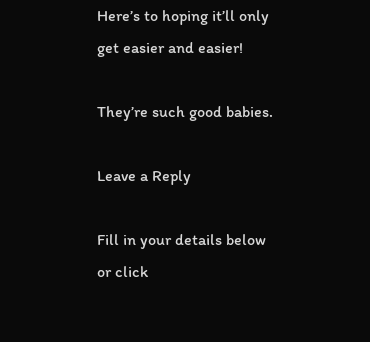Here’s to hoping it’ll only get easier and easier!

They’re such good babies.

Leave a Reply

Fill in your details below or click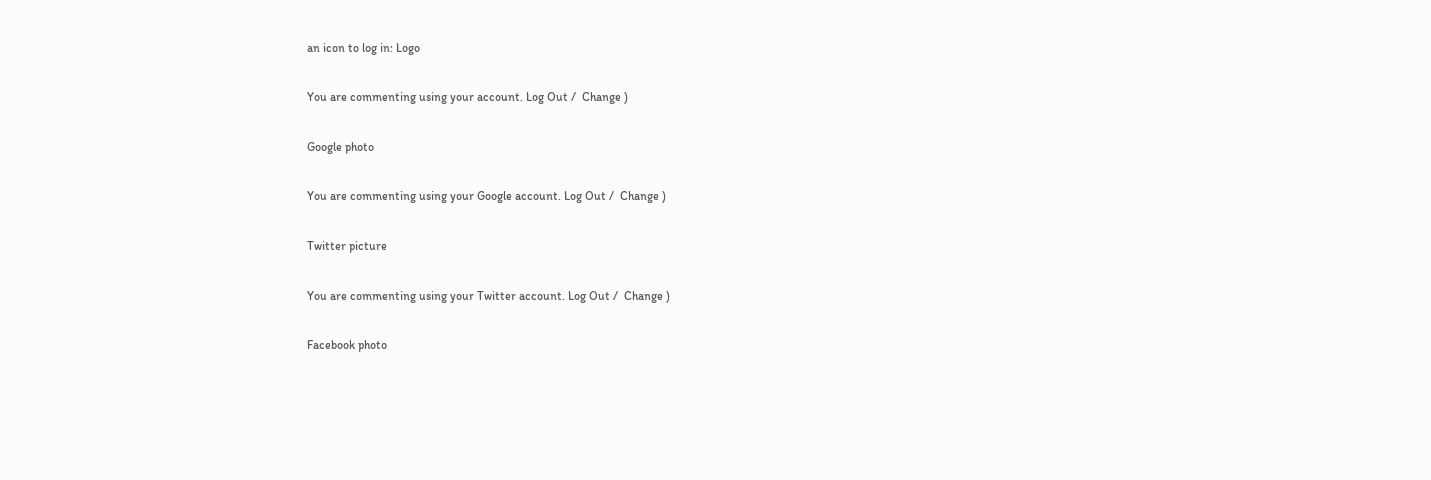an icon to log in: Logo

You are commenting using your account. Log Out /  Change )

Google photo

You are commenting using your Google account. Log Out /  Change )

Twitter picture

You are commenting using your Twitter account. Log Out /  Change )

Facebook photo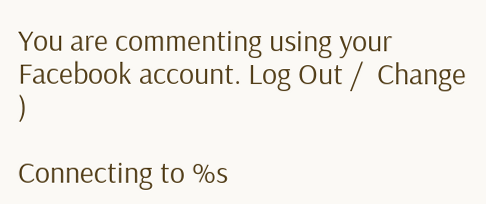You are commenting using your Facebook account. Log Out /  Change )

Connecting to %s